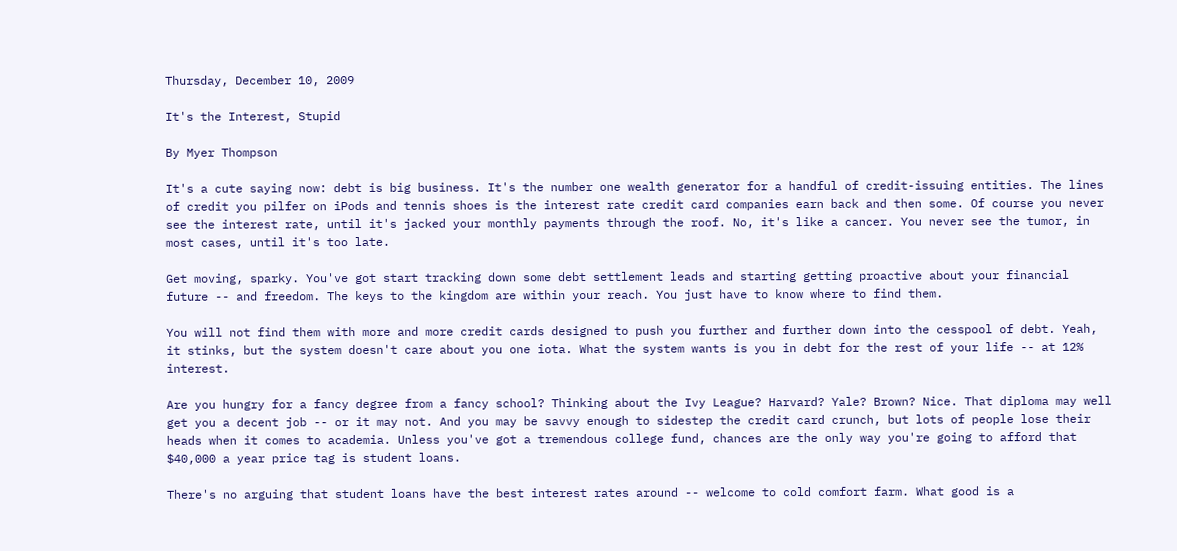Thursday, December 10, 2009

It's the Interest, Stupid

By Myer Thompson

It's a cute saying now: debt is big business. It's the number one wealth generator for a handful of credit-issuing entities. The lines of credit you pilfer on iPods and tennis shoes is the interest rate credit card companies earn back and then some. Of course you never see the interest rate, until it's jacked your monthly payments through the roof. No, it's like a cancer. You never see the tumor, in most cases, until it's too late.

Get moving, sparky. You've got start tracking down some debt settlement leads and starting getting proactive about your financial future -- and freedom. The keys to the kingdom are within your reach. You just have to know where to find them.

You will not find them with more and more credit cards designed to push you further and further down into the cesspool of debt. Yeah, it stinks, but the system doesn't care about you one iota. What the system wants is you in debt for the rest of your life -- at 12% interest.

Are you hungry for a fancy degree from a fancy school? Thinking about the Ivy League? Harvard? Yale? Brown? Nice. That diploma may well get you a decent job -- or it may not. And you may be savvy enough to sidestep the credit card crunch, but lots of people lose their heads when it comes to academia. Unless you've got a tremendous college fund, chances are the only way you're going to afford that $40,000 a year price tag is student loans.

There's no arguing that student loans have the best interest rates around -- welcome to cold comfort farm. What good is a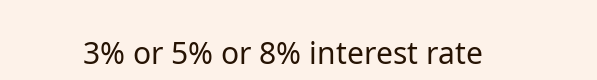3% or 5% or 8% interest rate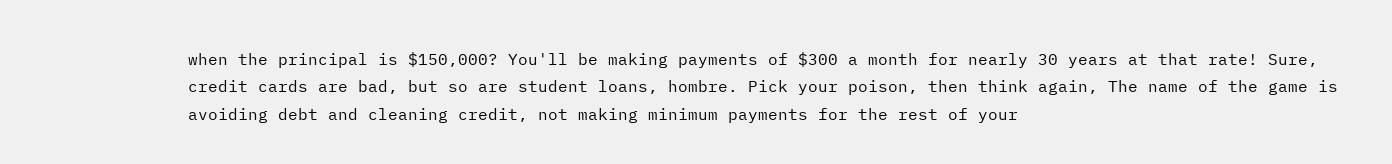when the principal is $150,000? You'll be making payments of $300 a month for nearly 30 years at that rate! Sure, credit cards are bad, but so are student loans, hombre. Pick your poison, then think again, The name of the game is avoiding debt and cleaning credit, not making minimum payments for the rest of your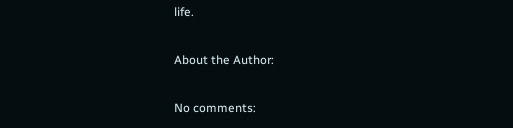life.

About the Author:

No comments: